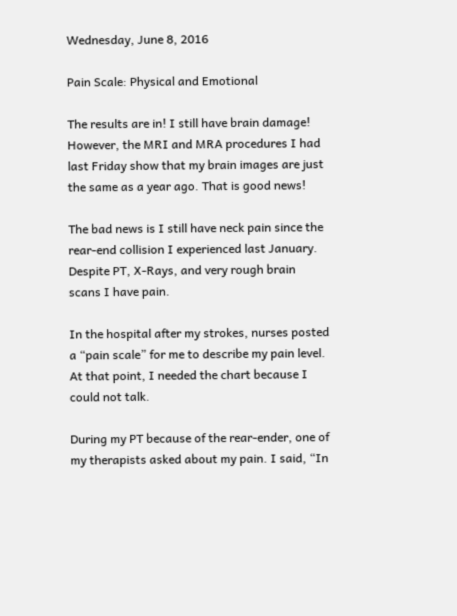Wednesday, June 8, 2016

Pain Scale: Physical and Emotional

The results are in! I still have brain damage! However, the MRI and MRA procedures I had last Friday show that my brain images are just the same as a year ago. That is good news!

The bad news is I still have neck pain since the rear-end collision I experienced last January. Despite PT, X-Rays, and very rough brain scans I have pain.

In the hospital after my strokes, nurses posted a “pain scale” for me to describe my pain level. At that point, I needed the chart because I could not talk.

During my PT because of the rear-ender, one of my therapists asked about my pain. I said, “In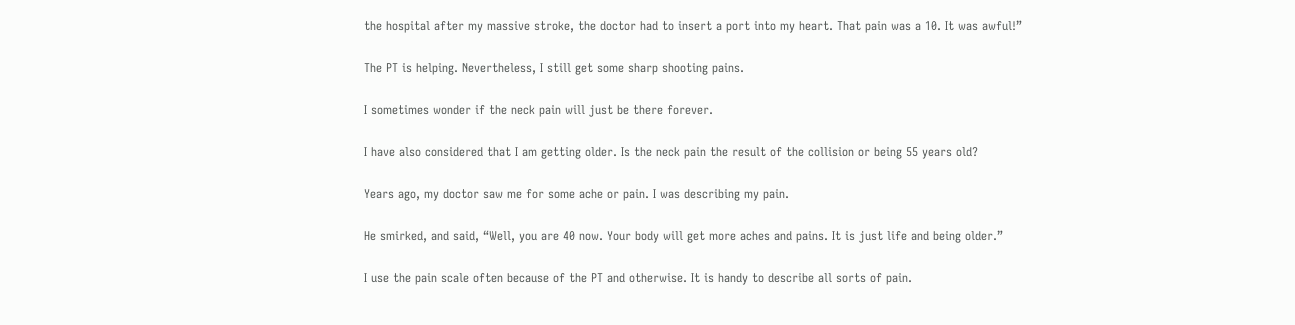the hospital after my massive stroke, the doctor had to insert a port into my heart. That pain was a 10. It was awful!”

The PT is helping. Nevertheless, I still get some sharp shooting pains.

I sometimes wonder if the neck pain will just be there forever.

I have also considered that I am getting older. Is the neck pain the result of the collision or being 55 years old?

Years ago, my doctor saw me for some ache or pain. I was describing my pain.

He smirked, and said, “Well, you are 40 now. Your body will get more aches and pains. It is just life and being older.”

I use the pain scale often because of the PT and otherwise. It is handy to describe all sorts of pain.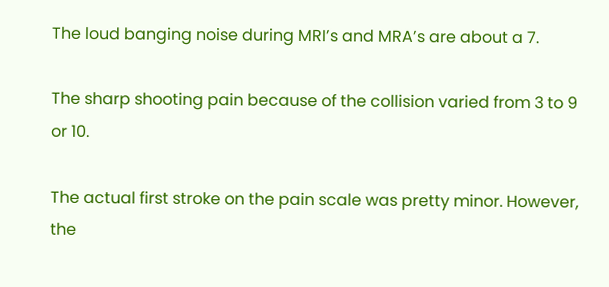The loud banging noise during MRI’s and MRA’s are about a 7.

The sharp shooting pain because of the collision varied from 3 to 9 or 10.

The actual first stroke on the pain scale was pretty minor. However, the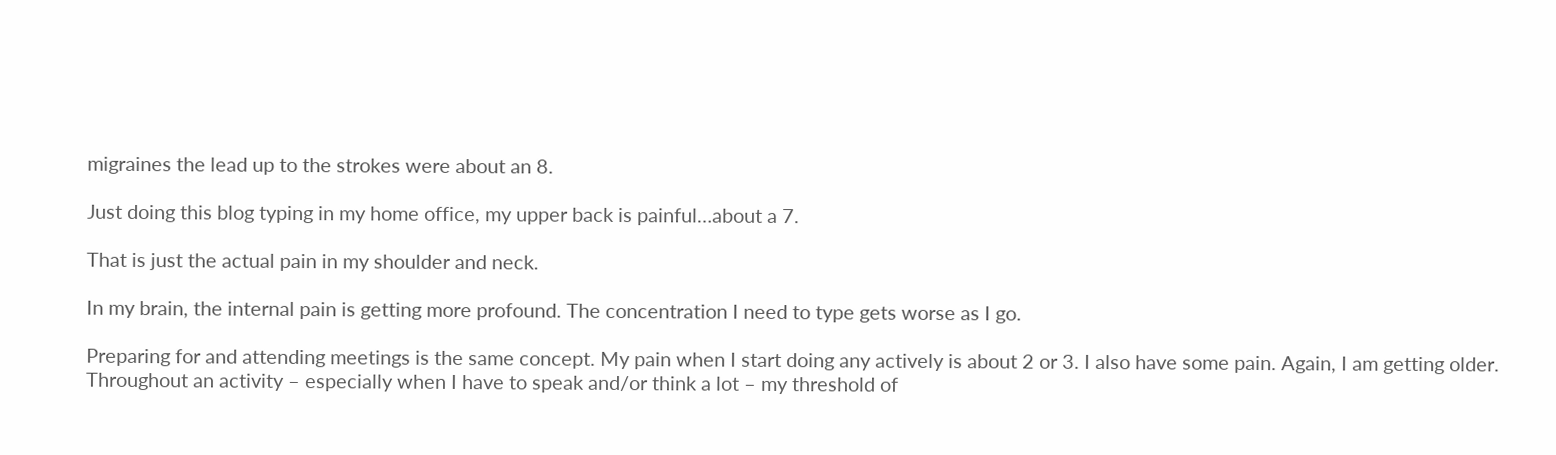migraines the lead up to the strokes were about an 8.

Just doing this blog typing in my home office, my upper back is painful…about a 7.

That is just the actual pain in my shoulder and neck.

In my brain, the internal pain is getting more profound. The concentration I need to type gets worse as I go.

Preparing for and attending meetings is the same concept. My pain when I start doing any actively is about 2 or 3. I also have some pain. Again, I am getting older.  Throughout an activity – especially when I have to speak and/or think a lot – my threshold of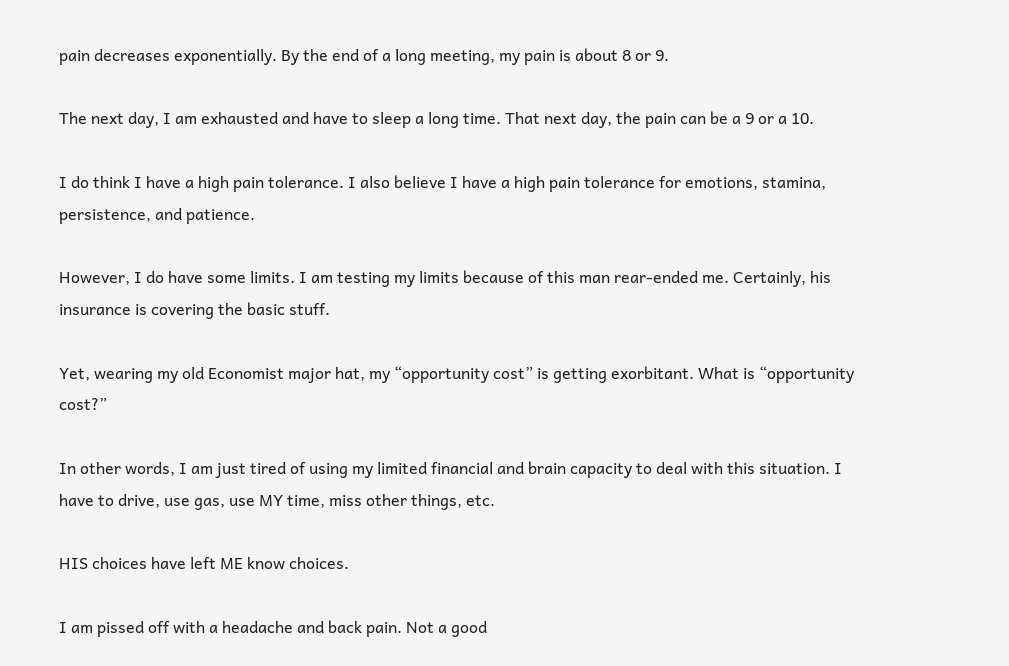pain decreases exponentially. By the end of a long meeting, my pain is about 8 or 9.

The next day, I am exhausted and have to sleep a long time. That next day, the pain can be a 9 or a 10.

I do think I have a high pain tolerance. I also believe I have a high pain tolerance for emotions, stamina, persistence, and patience.

However, I do have some limits. I am testing my limits because of this man rear-ended me. Certainly, his insurance is covering the basic stuff.

Yet, wearing my old Economist major hat, my “opportunity cost” is getting exorbitant. What is “opportunity cost?”

In other words, I am just tired of using my limited financial and brain capacity to deal with this situation. I have to drive, use gas, use MY time, miss other things, etc.

HIS choices have left ME know choices.

I am pissed off with a headache and back pain. Not a good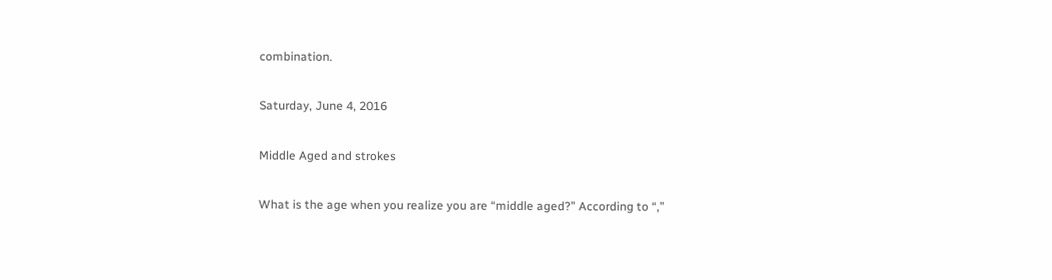combination.

Saturday, June 4, 2016

Middle Aged and strokes

What is the age when you realize you are “middle aged?” According to “,”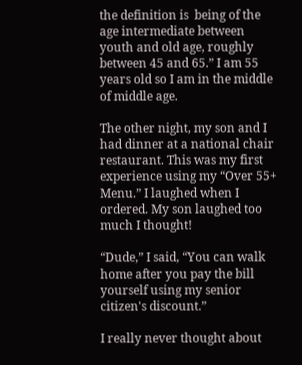the definition is  being of the age intermediate between youth and old age, roughly between 45 and 65.” I am 55 years old so I am in the middle of middle age.

The other night, my son and I had dinner at a national chair restaurant. This was my first experience using my “Over 55+ Menu.” I laughed when I ordered. My son laughed too much I thought!

“Dude,” I said, “You can walk home after you pay the bill yourself using my senior citizen's discount.”

I really never thought about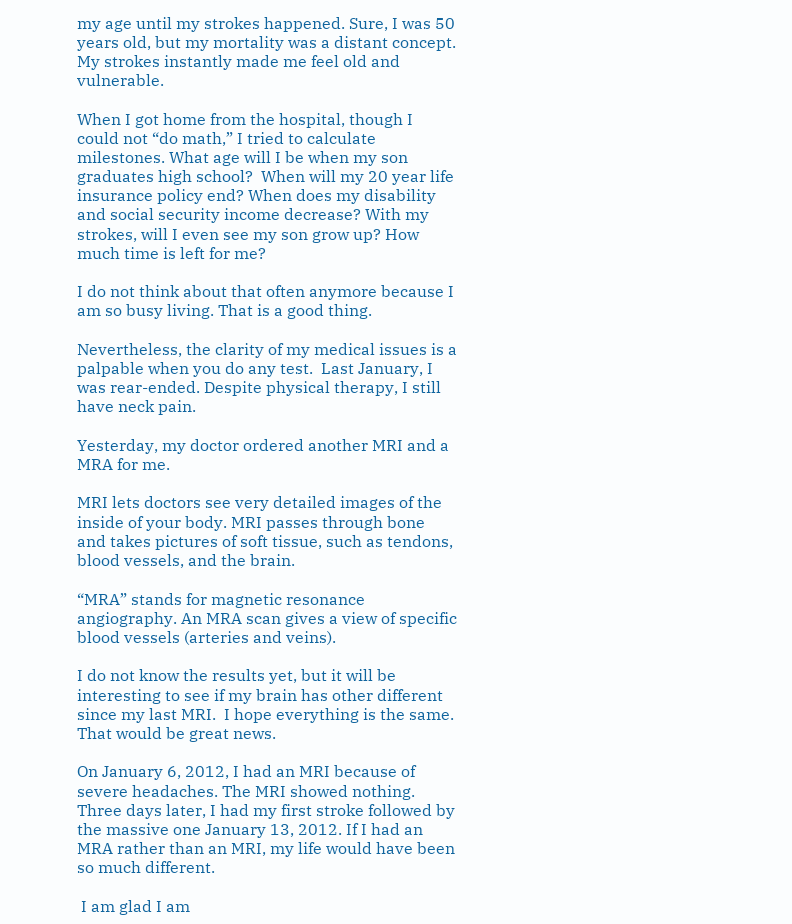my age until my strokes happened. Sure, I was 50 years old, but my mortality was a distant concept. My strokes instantly made me feel old and vulnerable.

When I got home from the hospital, though I could not “do math,” I tried to calculate milestones. What age will I be when my son graduates high school?  When will my 20 year life insurance policy end? When does my disability and social security income decrease? With my strokes, will I even see my son grow up? How much time is left for me?

I do not think about that often anymore because I am so busy living. That is a good thing.

Nevertheless, the clarity of my medical issues is a palpable when you do any test.  Last January, I was rear-ended. Despite physical therapy, I still have neck pain.

Yesterday, my doctor ordered another MRI and a MRA for me.

MRI lets doctors see very detailed images of the inside of your body. MRI passes through bone and takes pictures of soft tissue, such as tendons, blood vessels, and the brain.

“MRA” stands for magnetic resonance angiography. An MRA scan gives a view of specific blood vessels (arteries and veins).

I do not know the results yet, but it will be interesting to see if my brain has other different since my last MRI.  I hope everything is the same. That would be great news.

On January 6, 2012, I had an MRI because of severe headaches. The MRI showed nothing.  Three days later, I had my first stroke followed by the massive one January 13, 2012. If I had an MRA rather than an MRI, my life would have been so much different.

 I am glad I am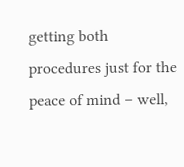getting both procedures just for the peace of mind – well,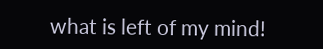what is left of my mind!